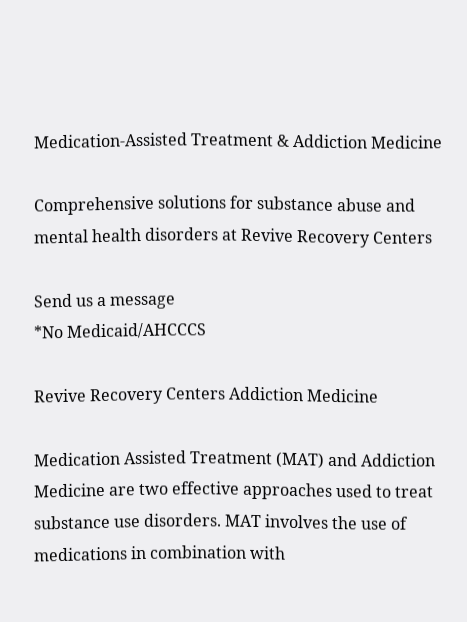Medication-Assisted Treatment & Addiction Medicine

Comprehensive solutions for substance abuse and mental health disorders at Revive Recovery Centers

Send us a message
*No Medicaid/AHCCCS

Revive Recovery Centers Addiction Medicine

Medication Assisted Treatment (MAT) and Addiction Medicine are two effective approaches used to treat substance use disorders. MAT involves the use of medications in combination with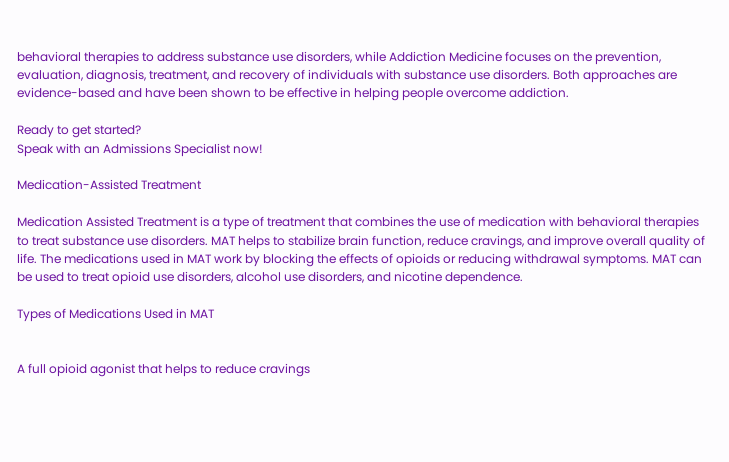behavioral therapies to address substance use disorders, while Addiction Medicine focuses on the prevention, evaluation, diagnosis, treatment, and recovery of individuals with substance use disorders. Both approaches are evidence-based and have been shown to be effective in helping people overcome addiction.

Ready to get started?
Speak with an Admissions Specialist now!

Medication-Assisted Treatment

Medication Assisted Treatment is a type of treatment that combines the use of medication with behavioral therapies to treat substance use disorders. MAT helps to stabilize brain function, reduce cravings, and improve overall quality of life. The medications used in MAT work by blocking the effects of opioids or reducing withdrawal symptoms. MAT can be used to treat opioid use disorders, alcohol use disorders, and nicotine dependence.

Types of Medications Used in MAT


A full opioid agonist that helps to reduce cravings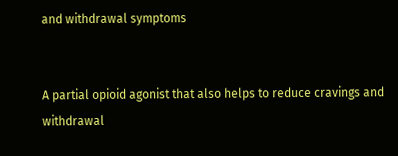and withdrawal symptoms


A partial opioid agonist that also helps to reduce cravings and withdrawal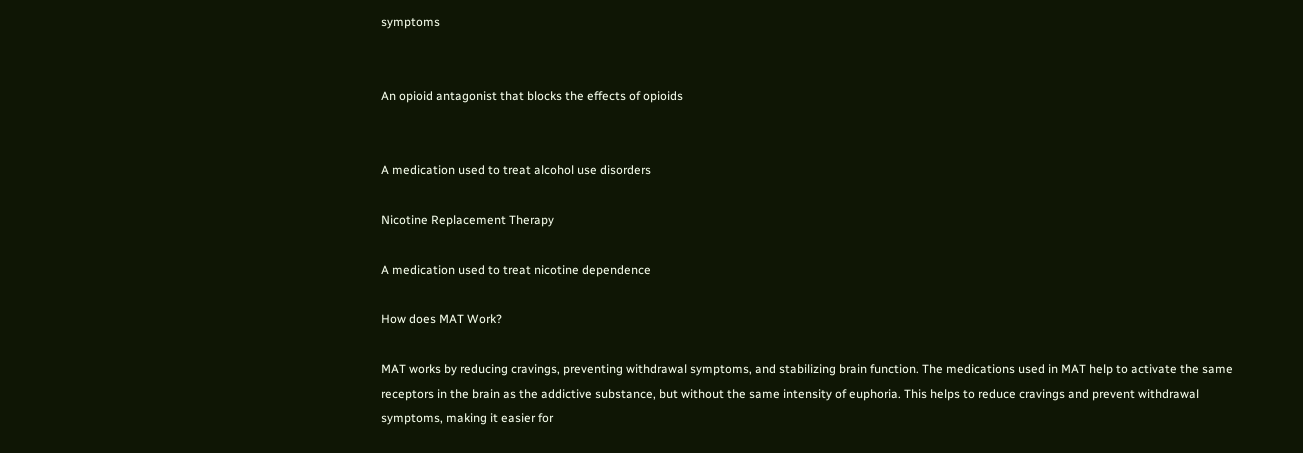symptoms


An opioid antagonist that blocks the effects of opioids


A medication used to treat alcohol use disorders

Nicotine Replacement Therapy

A medication used to treat nicotine dependence

How does MAT Work?

MAT works by reducing cravings, preventing withdrawal symptoms, and stabilizing brain function. The medications used in MAT help to activate the same receptors in the brain as the addictive substance, but without the same intensity of euphoria. This helps to reduce cravings and prevent withdrawal symptoms, making it easier for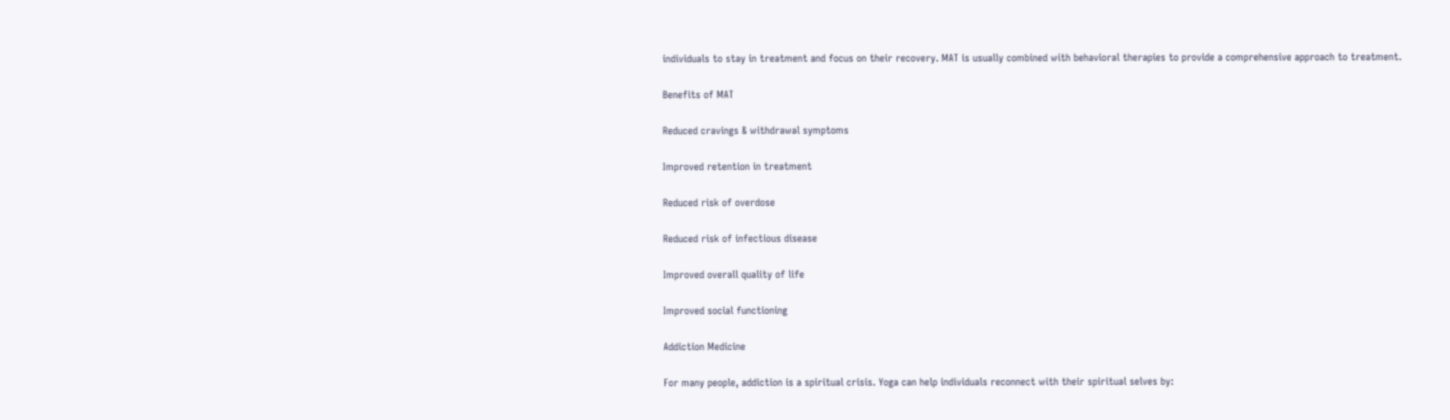individuals to stay in treatment and focus on their recovery. MAT is usually combined with behavioral therapies to provide a comprehensive approach to treatment.

Benefits of MAT

Reduced cravings & withdrawal symptoms

Improved retention in treatment

Reduced risk of overdose

Reduced risk of infectious disease

Improved overall quality of life

Improved social functioning

Addiction Medicine

For many people, addiction is a spiritual crisis. Yoga can help individuals reconnect with their spiritual selves by: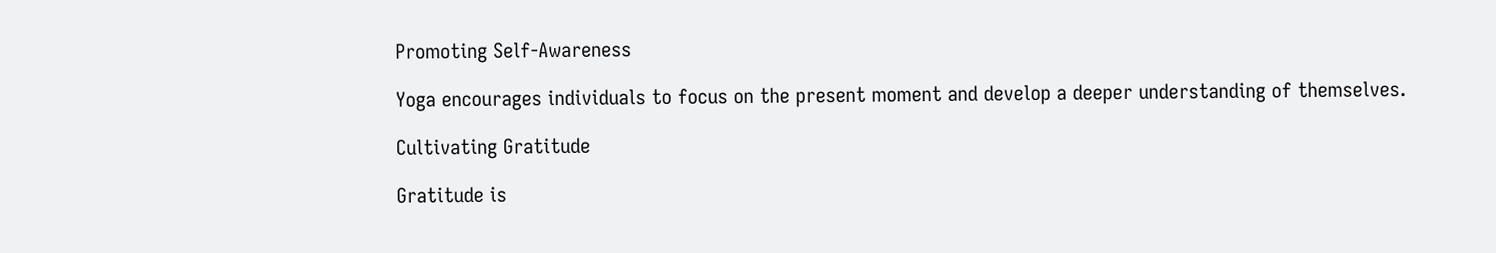Promoting Self-Awareness

Yoga encourages individuals to focus on the present moment and develop a deeper understanding of themselves.

Cultivating Gratitude

Gratitude is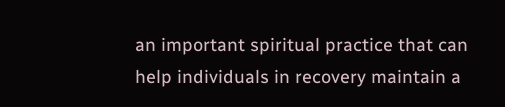an important spiritual practice that can help individuals in recovery maintain a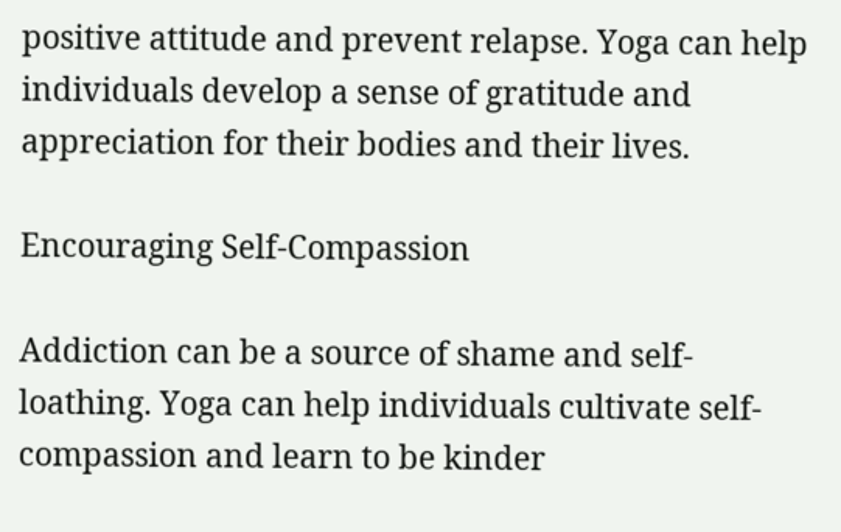positive attitude and prevent relapse. Yoga can help individuals develop a sense of gratitude and appreciation for their bodies and their lives.

Encouraging Self-Compassion

Addiction can be a source of shame and self-loathing. Yoga can help individuals cultivate self-compassion and learn to be kinder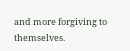and more forgiving to themselves.